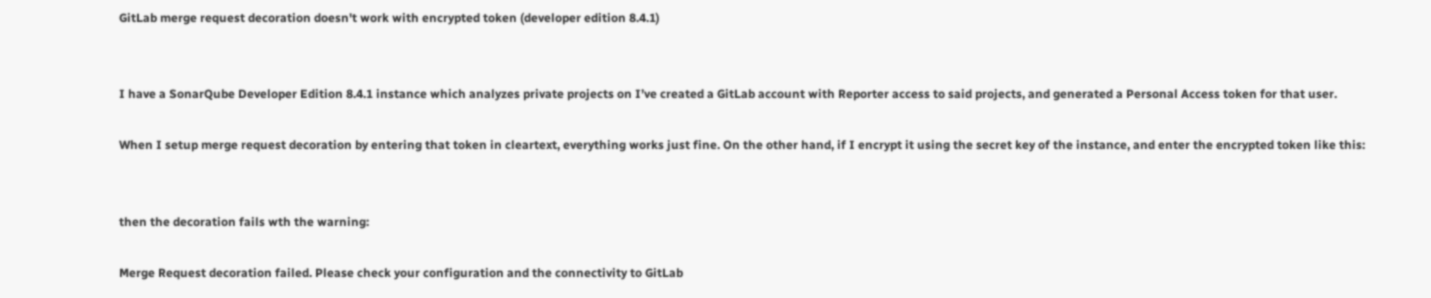GitLab merge request decoration doesn't work with encrypted token (developer edition 8.4.1)


I have a SonarQube Developer Edition 8.4.1 instance which analyzes private projects on I’ve created a GitLab account with Reporter access to said projects, and generated a Personal Access token for that user.

When I setup merge request decoration by entering that token in cleartext, everything works just fine. On the other hand, if I encrypt it using the secret key of the instance, and enter the encrypted token like this:


then the decoration fails wth the warning:

Merge Request decoration failed. Please check your configuration and the connectivity to GitLab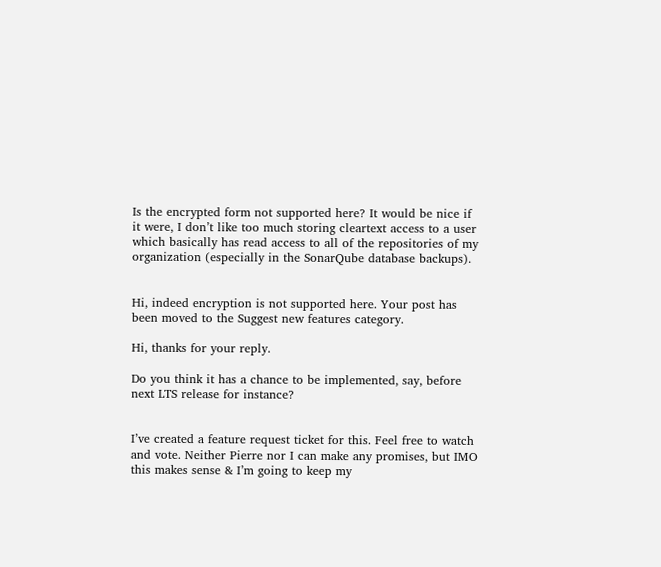Is the encrypted form not supported here? It would be nice if it were, I don’t like too much storing cleartext access to a user which basically has read access to all of the repositories of my organization (especially in the SonarQube database backups).


Hi, indeed encryption is not supported here. Your post has been moved to the Suggest new features category.

Hi, thanks for your reply.

Do you think it has a chance to be implemented, say, before next LTS release for instance?


I’ve created a feature request ticket for this. Feel free to watch and vote. Neither Pierre nor I can make any promises, but IMO this makes sense & I’m going to keep my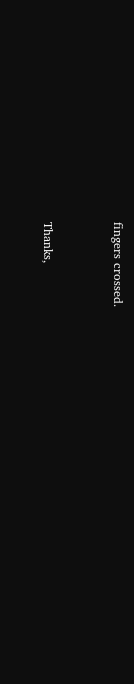fingers crossed.



Thanks,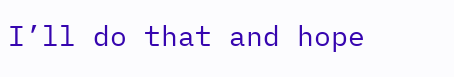I’ll do that and hope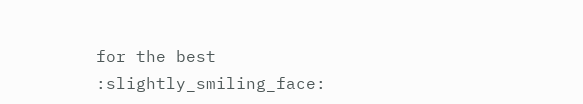for the best :slightly_smiling_face: